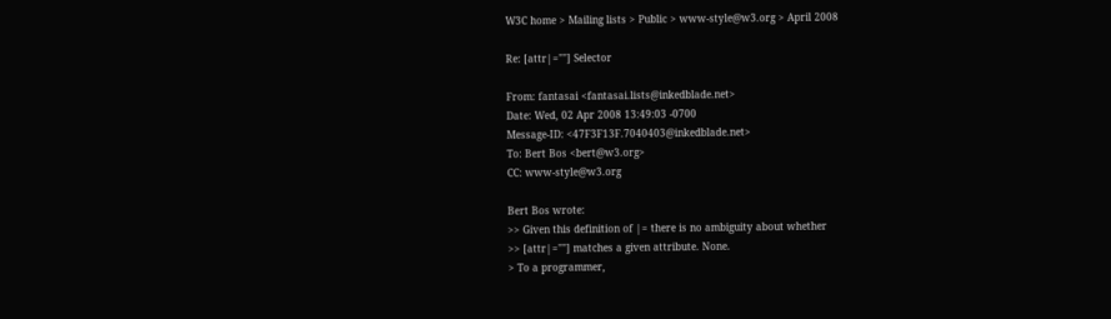W3C home > Mailing lists > Public > www-style@w3.org > April 2008

Re: [attr|=""] Selector

From: fantasai <fantasai.lists@inkedblade.net>
Date: Wed, 02 Apr 2008 13:49:03 -0700
Message-ID: <47F3F13F.7040403@inkedblade.net>
To: Bert Bos <bert@w3.org>
CC: www-style@w3.org

Bert Bos wrote:
>> Given this definition of |= there is no ambiguity about whether
>> [attr|=""] matches a given attribute. None.
> To a programmer,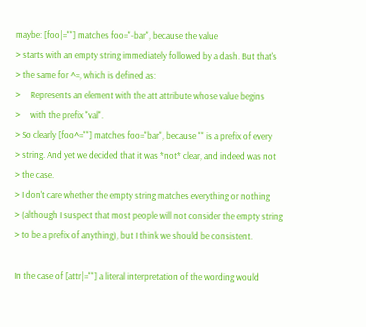maybe: [foo|=""] matches foo="-bar", because the value
> starts with an empty string immediately followed by a dash. But that's
> the same for ^=, which is defined as:
>     Represents an element with the att attribute whose value begins
>     with the prefix "val".
> So clearly [foo^=""] matches foo="bar", because "" is a prefix of every
> string. And yet we decided that it was *not* clear, and indeed was not
> the case.
> I don't care whether the empty string matches everything or nothing
> (although I suspect that most people will not consider the empty string
> to be a prefix of anything), but I think we should be consistent.

In the case of [attr|=""] a literal interpretation of the wording would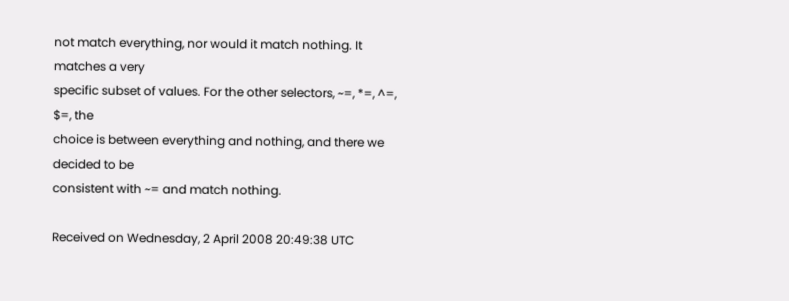not match everything, nor would it match nothing. It matches a very
specific subset of values. For the other selectors, ~=, *=, ^=, $=, the
choice is between everything and nothing, and there we decided to be
consistent with ~= and match nothing.

Received on Wednesday, 2 April 2008 20:49:38 UTC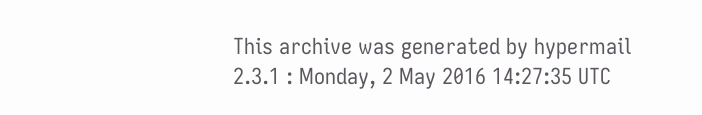This archive was generated by hypermail 2.3.1 : Monday, 2 May 2016 14:27:35 UTC